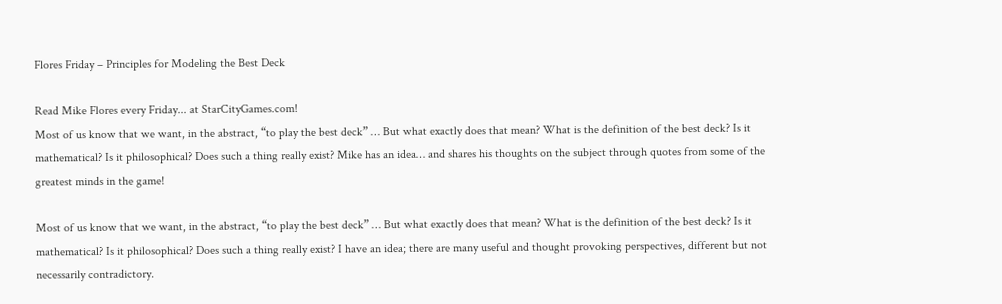Flores Friday – Principles for Modeling the Best Deck

Read Mike Flores every Friday... at StarCityGames.com!
Most of us know that we want, in the abstract, “to play the best deck” … But what exactly does that mean? What is the definition of the best deck? Is it mathematical? Is it philosophical? Does such a thing really exist? Mike has an idea… and shares his thoughts on the subject through quotes from some of the greatest minds in the game!

Most of us know that we want, in the abstract, “to play the best deck” … But what exactly does that mean? What is the definition of the best deck? Is it mathematical? Is it philosophical? Does such a thing really exist? I have an idea; there are many useful and thought provoking perspectives, different but not necessarily contradictory.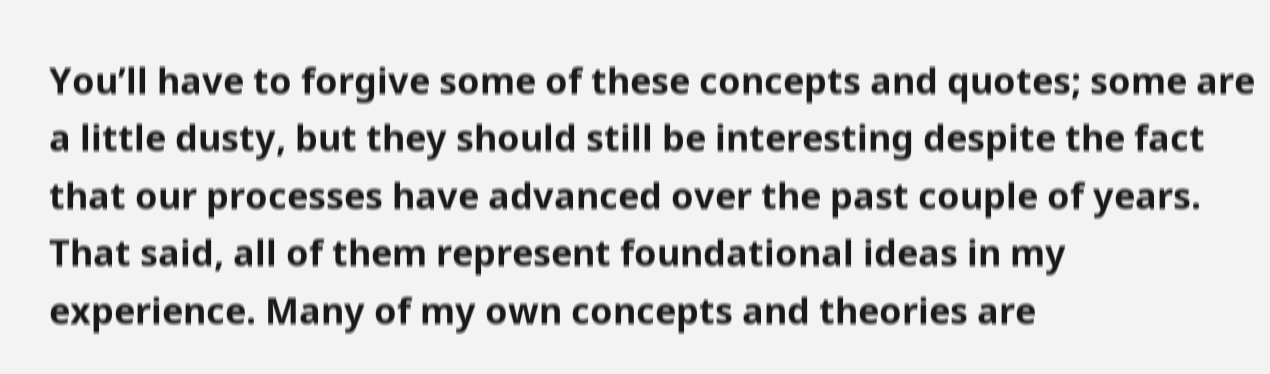You’ll have to forgive some of these concepts and quotes; some are a little dusty, but they should still be interesting despite the fact that our processes have advanced over the past couple of years. That said, all of them represent foundational ideas in my experience. Many of my own concepts and theories are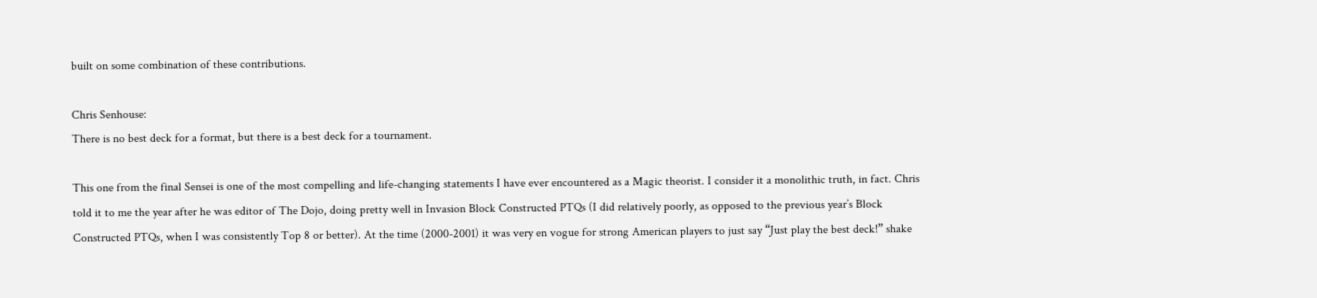built on some combination of these contributions.

Chris Senhouse:
There is no best deck for a format, but there is a best deck for a tournament.

This one from the final Sensei is one of the most compelling and life-changing statements I have ever encountered as a Magic theorist. I consider it a monolithic truth, in fact. Chris told it to me the year after he was editor of The Dojo, doing pretty well in Invasion Block Constructed PTQs (I did relatively poorly, as opposed to the previous year’s Block Constructed PTQs, when I was consistently Top 8 or better). At the time (2000-2001) it was very en vogue for strong American players to just say “Just play the best deck!” shake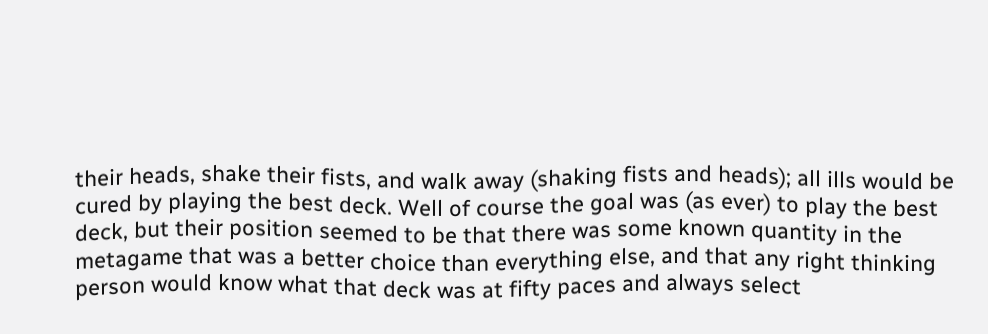their heads, shake their fists, and walk away (shaking fists and heads); all ills would be cured by playing the best deck. Well of course the goal was (as ever) to play the best deck, but their position seemed to be that there was some known quantity in the metagame that was a better choice than everything else, and that any right thinking person would know what that deck was at fifty paces and always select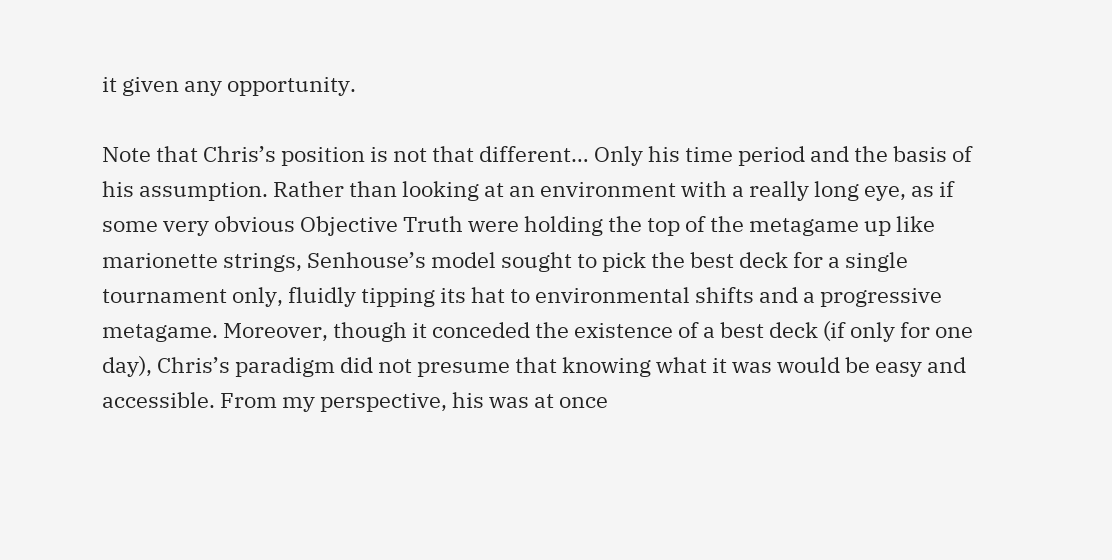it given any opportunity.

Note that Chris’s position is not that different… Only his time period and the basis of his assumption. Rather than looking at an environment with a really long eye, as if some very obvious Objective Truth were holding the top of the metagame up like marionette strings, Senhouse’s model sought to pick the best deck for a single tournament only, fluidly tipping its hat to environmental shifts and a progressive metagame. Moreover, though it conceded the existence of a best deck (if only for one day), Chris’s paradigm did not presume that knowing what it was would be easy and accessible. From my perspective, his was at once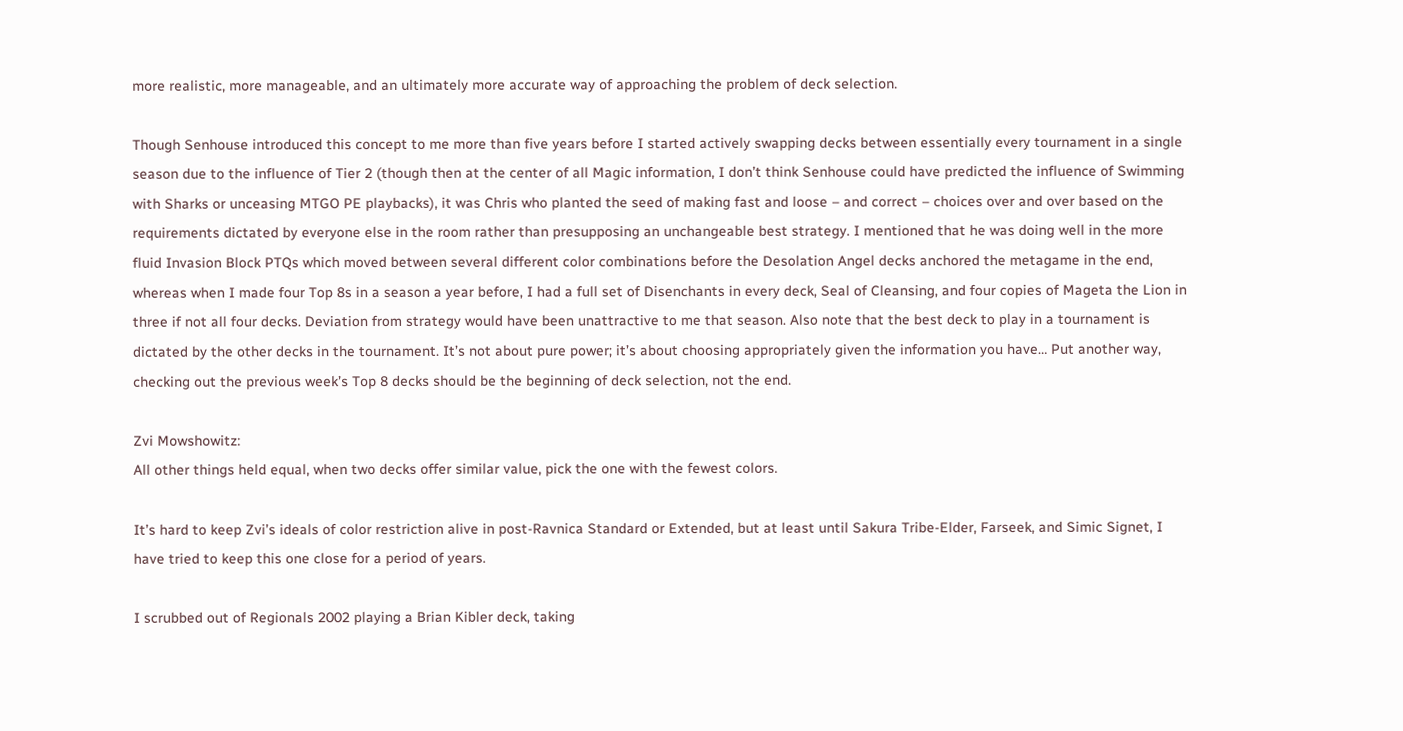more realistic, more manageable, and an ultimately more accurate way of approaching the problem of deck selection.

Though Senhouse introduced this concept to me more than five years before I started actively swapping decks between essentially every tournament in a single season due to the influence of Tier 2 (though then at the center of all Magic information, I don’t think Senhouse could have predicted the influence of Swimming with Sharks or unceasing MTGO PE playbacks), it was Chris who planted the seed of making fast and loose – and correct – choices over and over based on the requirements dictated by everyone else in the room rather than presupposing an unchangeable best strategy. I mentioned that he was doing well in the more fluid Invasion Block PTQs which moved between several different color combinations before the Desolation Angel decks anchored the metagame in the end, whereas when I made four Top 8s in a season a year before, I had a full set of Disenchants in every deck, Seal of Cleansing, and four copies of Mageta the Lion in three if not all four decks. Deviation from strategy would have been unattractive to me that season. Also note that the best deck to play in a tournament is dictated by the other decks in the tournament. It’s not about pure power; it’s about choosing appropriately given the information you have… Put another way, checking out the previous week’s Top 8 decks should be the beginning of deck selection, not the end.

Zvi Mowshowitz:
All other things held equal, when two decks offer similar value, pick the one with the fewest colors.

It’s hard to keep Zvi’s ideals of color restriction alive in post-Ravnica Standard or Extended, but at least until Sakura Tribe-Elder, Farseek, and Simic Signet, I have tried to keep this one close for a period of years.

I scrubbed out of Regionals 2002 playing a Brian Kibler deck, taking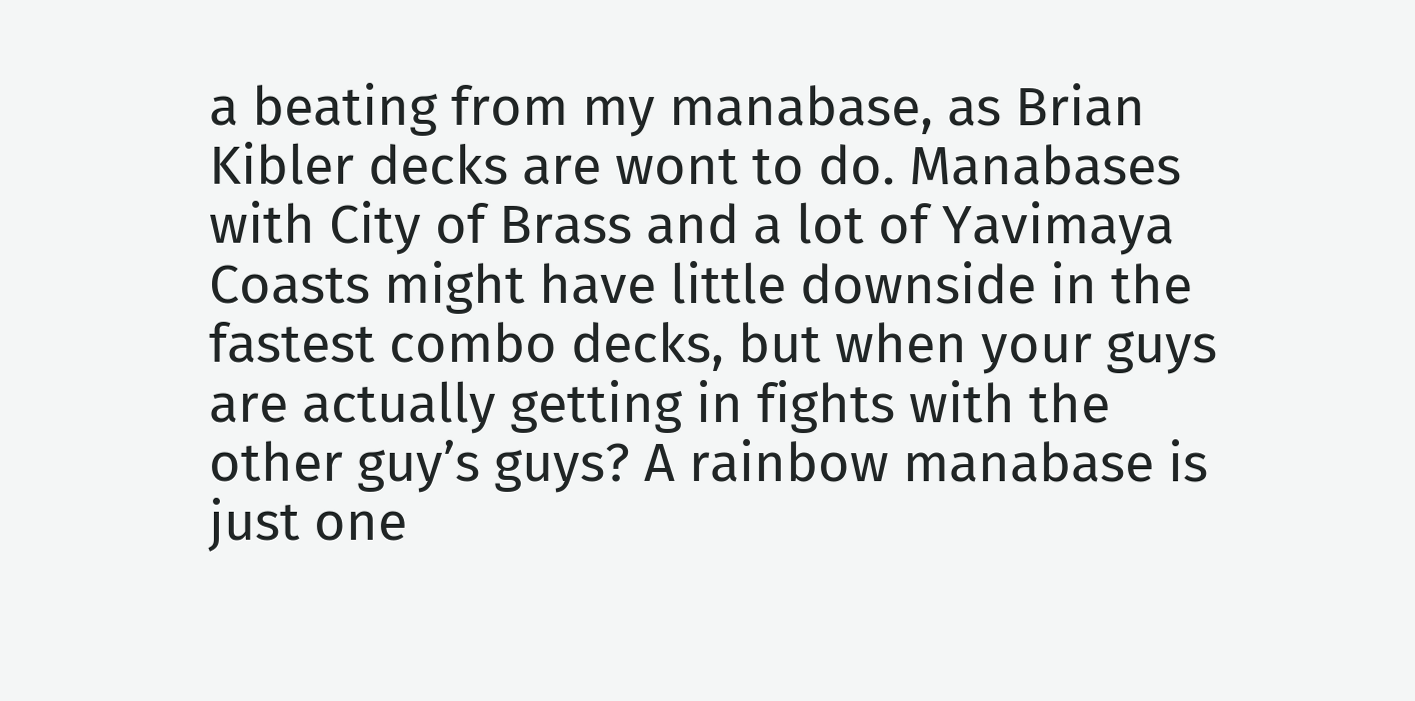a beating from my manabase, as Brian Kibler decks are wont to do. Manabases with City of Brass and a lot of Yavimaya Coasts might have little downside in the fastest combo decks, but when your guys are actually getting in fights with the other guy’s guys? A rainbow manabase is just one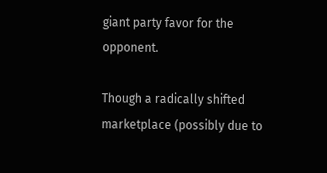giant party favor for the opponent.

Though a radically shifted marketplace (possibly due to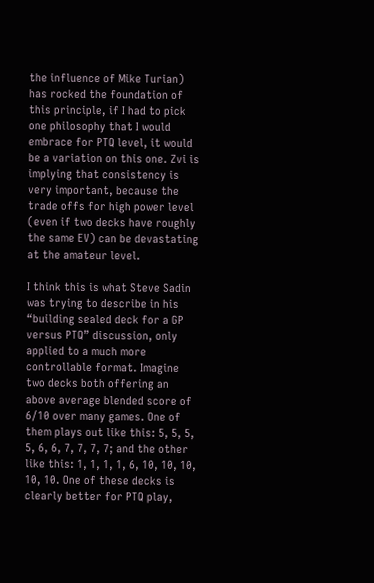the influence of Mike Turian) has rocked the foundation of this principle, if I had to pick one philosophy that I would embrace for PTQ level, it would be a variation on this one. Zvi is implying that consistency is very important, because the trade offs for high power level (even if two decks have roughly the same EV) can be devastating at the amateur level.

I think this is what Steve Sadin was trying to describe in his “building sealed deck for a GP versus PTQ” discussion, only applied to a much more controllable format. Imagine two decks both offering an above average blended score of 6/10 over many games. One of them plays out like this: 5, 5, 5, 5, 6, 6, 7, 7, 7, 7; and the other like this: 1, 1, 1, 1, 6, 10, 10, 10, 10, 10. One of these decks is clearly better for PTQ play,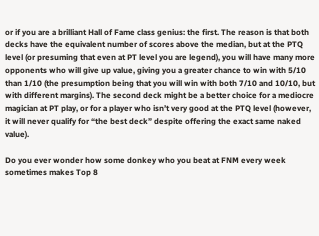or if you are a brilliant Hall of Fame class genius: the first. The reason is that both decks have the equivalent number of scores above the median, but at the PTQ level (or presuming that even at PT level you are legend), you will have many more opponents who will give up value, giving you a greater chance to win with 5/10 than 1/10 (the presumption being that you will win with both 7/10 and 10/10, but with different margins). The second deck might be a better choice for a mediocre magician at PT play, or for a player who isn’t very good at the PTQ level (however, it will never qualify for “the best deck” despite offering the exact same naked value).

Do you ever wonder how some donkey who you beat at FNM every week sometimes makes Top 8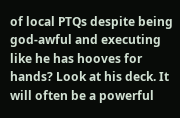of local PTQs despite being god-awful and executing like he has hooves for hands? Look at his deck. It will often be a powerful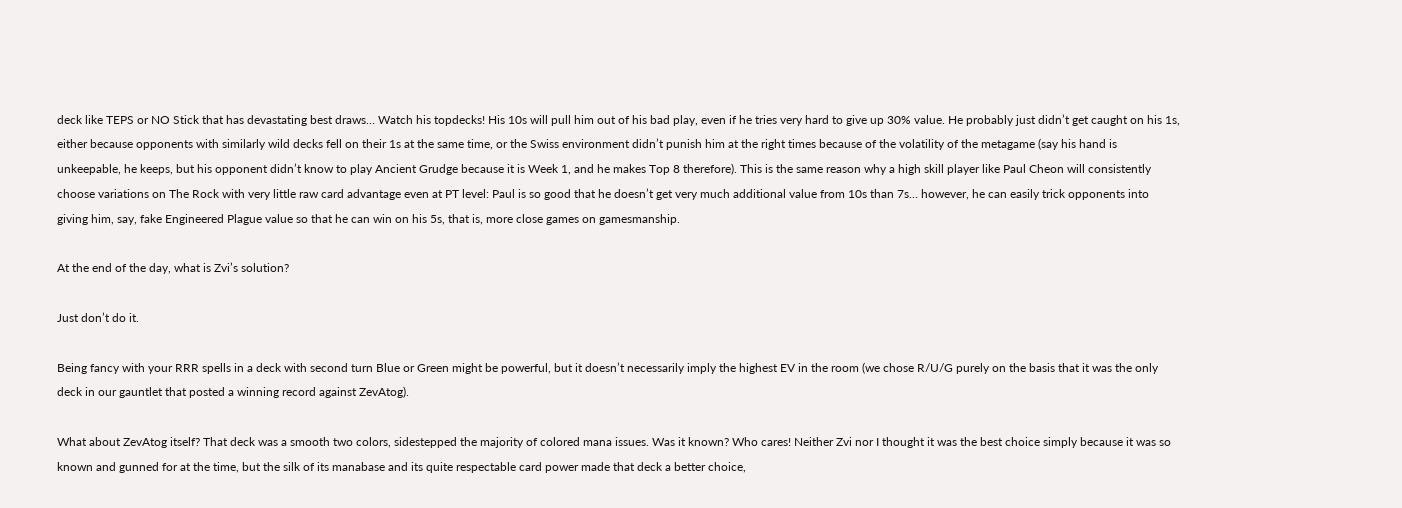deck like TEPS or NO Stick that has devastating best draws… Watch his topdecks! His 10s will pull him out of his bad play, even if he tries very hard to give up 30% value. He probably just didn’t get caught on his 1s, either because opponents with similarly wild decks fell on their 1s at the same time, or the Swiss environment didn’t punish him at the right times because of the volatility of the metagame (say his hand is unkeepable, he keeps, but his opponent didn’t know to play Ancient Grudge because it is Week 1, and he makes Top 8 therefore). This is the same reason why a high skill player like Paul Cheon will consistently choose variations on The Rock with very little raw card advantage even at PT level: Paul is so good that he doesn’t get very much additional value from 10s than 7s… however, he can easily trick opponents into giving him, say, fake Engineered Plague value so that he can win on his 5s, that is, more close games on gamesmanship.

At the end of the day, what is Zvi’s solution?

Just don’t do it.

Being fancy with your RRR spells in a deck with second turn Blue or Green might be powerful, but it doesn’t necessarily imply the highest EV in the room (we chose R/U/G purely on the basis that it was the only deck in our gauntlet that posted a winning record against ZevAtog).

What about ZevAtog itself? That deck was a smooth two colors, sidestepped the majority of colored mana issues. Was it known? Who cares! Neither Zvi nor I thought it was the best choice simply because it was so known and gunned for at the time, but the silk of its manabase and its quite respectable card power made that deck a better choice,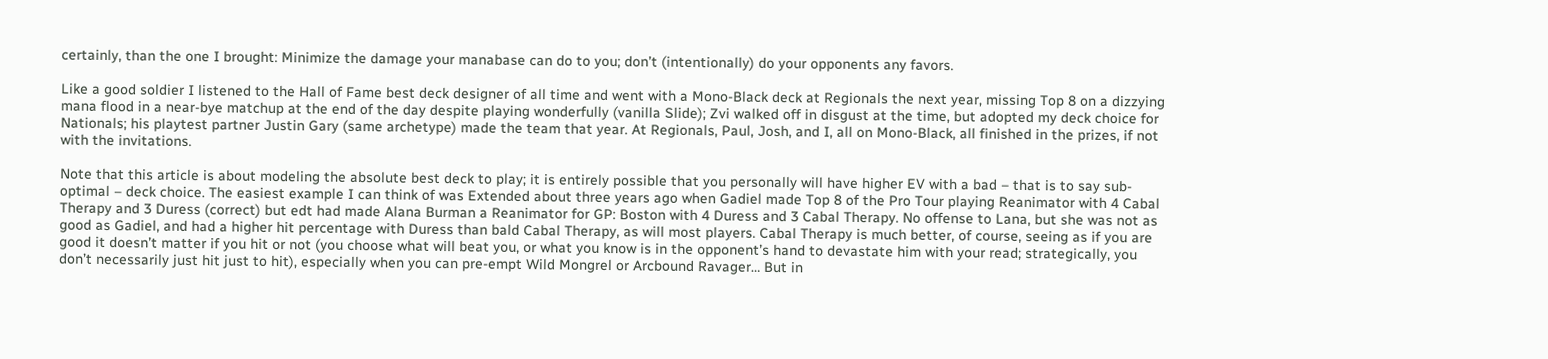certainly, than the one I brought: Minimize the damage your manabase can do to you; don’t (intentionally) do your opponents any favors.

Like a good soldier I listened to the Hall of Fame best deck designer of all time and went with a Mono-Black deck at Regionals the next year, missing Top 8 on a dizzying mana flood in a near-bye matchup at the end of the day despite playing wonderfully (vanilla Slide); Zvi walked off in disgust at the time, but adopted my deck choice for Nationals; his playtest partner Justin Gary (same archetype) made the team that year. At Regionals, Paul, Josh, and I, all on Mono-Black, all finished in the prizes, if not with the invitations.

Note that this article is about modeling the absolute best deck to play; it is entirely possible that you personally will have higher EV with a bad – that is to say sub-optimal – deck choice. The easiest example I can think of was Extended about three years ago when Gadiel made Top 8 of the Pro Tour playing Reanimator with 4 Cabal Therapy and 3 Duress (correct) but edt had made Alana Burman a Reanimator for GP: Boston with 4 Duress and 3 Cabal Therapy. No offense to Lana, but she was not as good as Gadiel, and had a higher hit percentage with Duress than bald Cabal Therapy, as will most players. Cabal Therapy is much better, of course, seeing as if you are good it doesn’t matter if you hit or not (you choose what will beat you, or what you know is in the opponent’s hand to devastate him with your read; strategically, you don’t necessarily just hit just to hit), especially when you can pre-empt Wild Mongrel or Arcbound Ravager… But in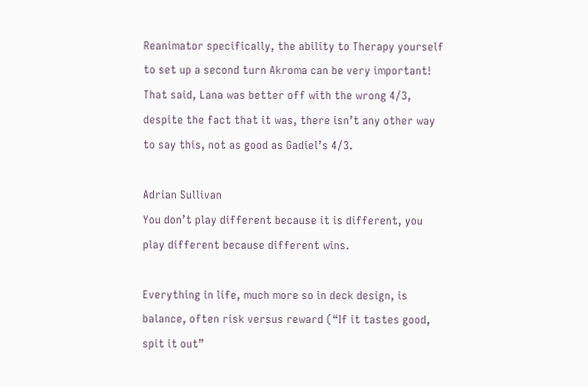Reanimator specifically, the ability to Therapy yourself to set up a second turn Akroma can be very important! That said, Lana was better off with the wrong 4/3, despite the fact that it was, there isn’t any other way to say this, not as good as Gadiel’s 4/3.

Adrian Sullivan
You don’t play different because it is different, you play different because different wins.

Everything in life, much more so in deck design, is balance, often risk versus reward (“If it tastes good, spit it out”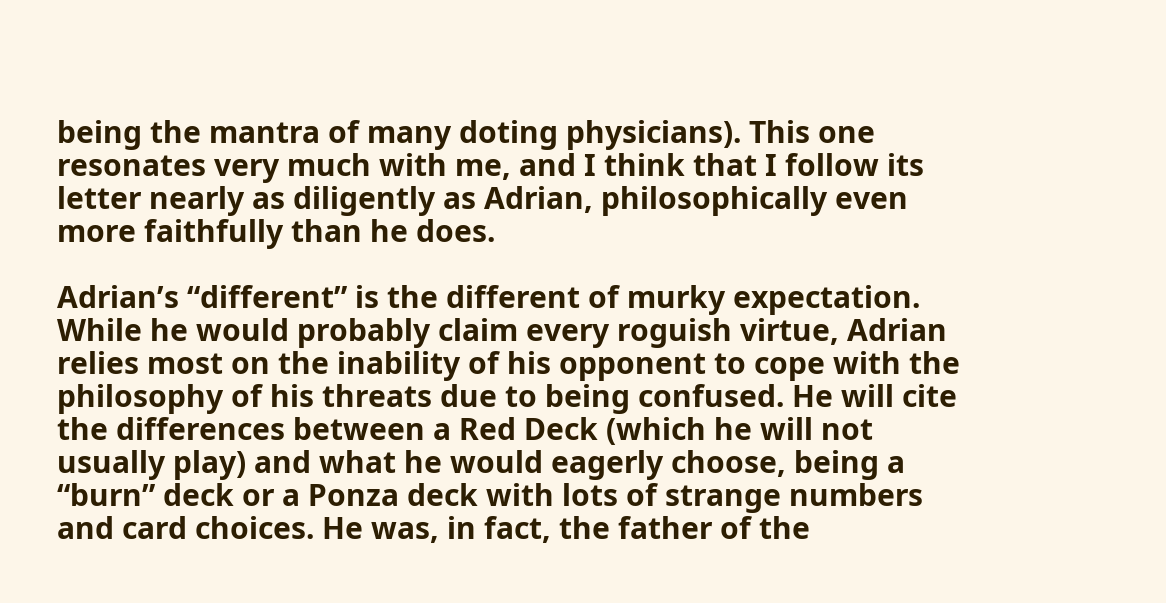being the mantra of many doting physicians). This one resonates very much with me, and I think that I follow its letter nearly as diligently as Adrian, philosophically even more faithfully than he does.

Adrian’s “different” is the different of murky expectation. While he would probably claim every roguish virtue, Adrian relies most on the inability of his opponent to cope with the philosophy of his threats due to being confused. He will cite the differences between a Red Deck (which he will not usually play) and what he would eagerly choose, being a “burn” deck or a Ponza deck with lots of strange numbers and card choices. He was, in fact, the father of the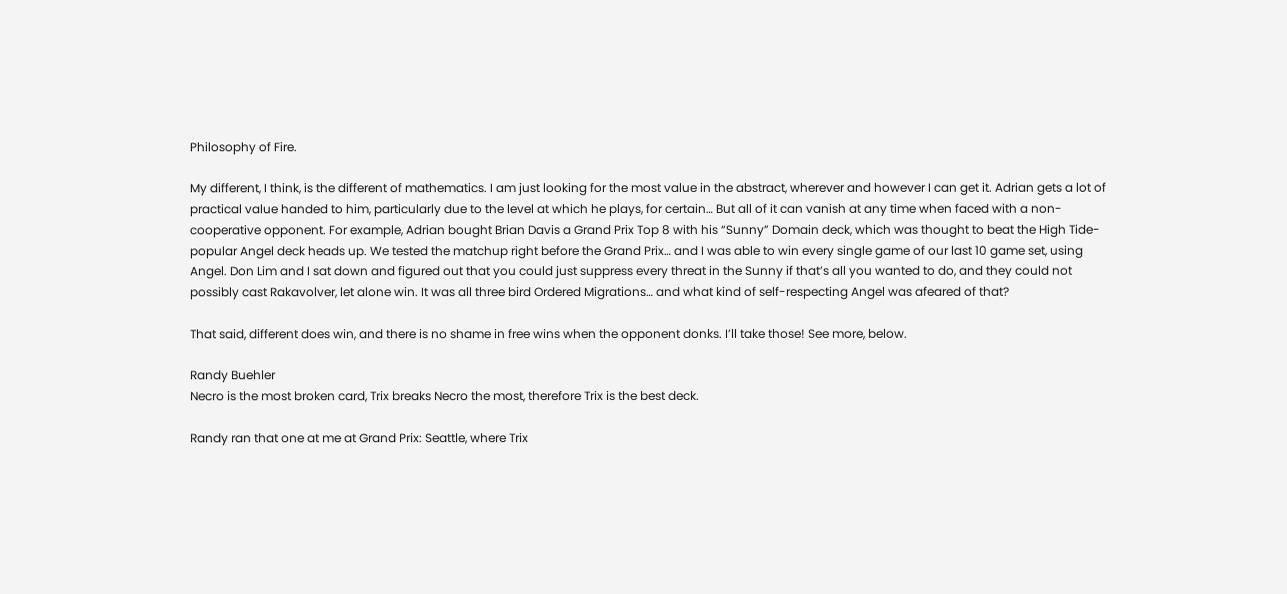Philosophy of Fire.

My different, I think, is the different of mathematics. I am just looking for the most value in the abstract, wherever and however I can get it. Adrian gets a lot of practical value handed to him, particularly due to the level at which he plays, for certain… But all of it can vanish at any time when faced with a non-cooperative opponent. For example, Adrian bought Brian Davis a Grand Prix Top 8 with his “Sunny” Domain deck, which was thought to beat the High Tide-popular Angel deck heads up. We tested the matchup right before the Grand Prix… and I was able to win every single game of our last 10 game set, using Angel. Don Lim and I sat down and figured out that you could just suppress every threat in the Sunny if that’s all you wanted to do, and they could not possibly cast Rakavolver, let alone win. It was all three bird Ordered Migrations… and what kind of self-respecting Angel was afeared of that?

That said, different does win, and there is no shame in free wins when the opponent donks. I’ll take those! See more, below.

Randy Buehler
Necro is the most broken card, Trix breaks Necro the most, therefore Trix is the best deck.

Randy ran that one at me at Grand Prix: Seattle, where Trix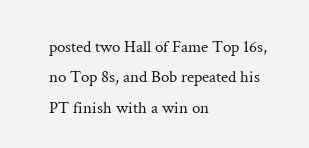posted two Hall of Fame Top 16s, no Top 8s, and Bob repeated his PT finish with a win on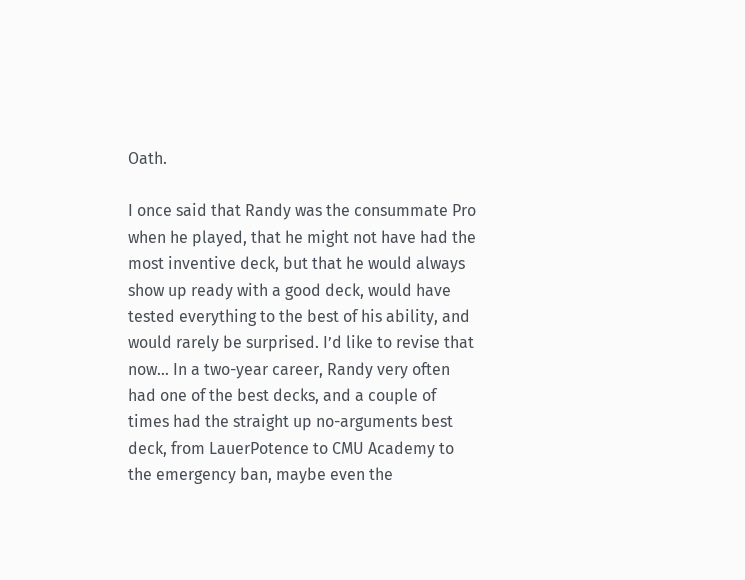Oath.

I once said that Randy was the consummate Pro when he played, that he might not have had the most inventive deck, but that he would always show up ready with a good deck, would have tested everything to the best of his ability, and would rarely be surprised. I’d like to revise that now… In a two-year career, Randy very often had one of the best decks, and a couple of times had the straight up no-arguments best deck, from LauerPotence to CMU Academy to the emergency ban, maybe even the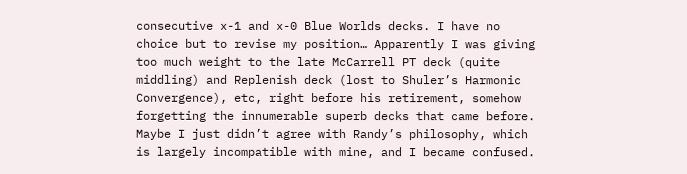consecutive x-1 and x-0 Blue Worlds decks. I have no choice but to revise my position… Apparently I was giving too much weight to the late McCarrell PT deck (quite middling) and Replenish deck (lost to Shuler’s Harmonic Convergence), etc, right before his retirement, somehow forgetting the innumerable superb decks that came before. Maybe I just didn’t agree with Randy’s philosophy, which is largely incompatible with mine, and I became confused.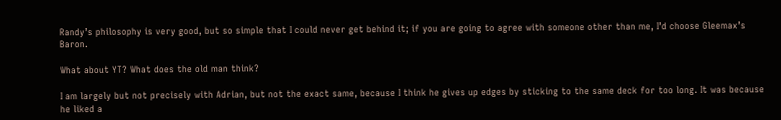Randy’s philosophy is very good, but so simple that I could never get behind it; if you are going to agree with someone other than me, I’d choose Gleemax’s Baron.

What about YT? What does the old man think?

I am largely but not precisely with Adrian, but not the exact same, because I think he gives up edges by sticking to the same deck for too long. It was because he liked a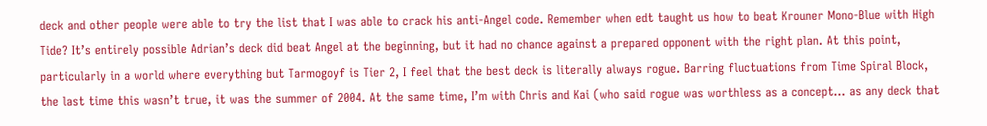deck and other people were able to try the list that I was able to crack his anti-Angel code. Remember when edt taught us how to beat Krouner Mono-Blue with High Tide? It’s entirely possible Adrian’s deck did beat Angel at the beginning, but it had no chance against a prepared opponent with the right plan. At this point, particularly in a world where everything but Tarmogoyf is Tier 2, I feel that the best deck is literally always rogue. Barring fluctuations from Time Spiral Block, the last time this wasn’t true, it was the summer of 2004. At the same time, I’m with Chris and Kai (who said rogue was worthless as a concept… as any deck that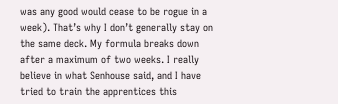was any good would cease to be rogue in a week). That’s why I don’t generally stay on the same deck. My formula breaks down after a maximum of two weeks. I really believe in what Senhouse said, and I have tried to train the apprentices this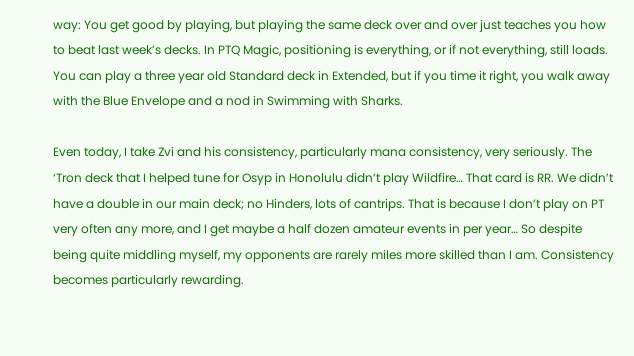way: You get good by playing, but playing the same deck over and over just teaches you how to beat last week’s decks. In PTQ Magic, positioning is everything, or if not everything, still loads. You can play a three year old Standard deck in Extended, but if you time it right, you walk away with the Blue Envelope and a nod in Swimming with Sharks.

Even today, I take Zvi and his consistency, particularly mana consistency, very seriously. The ‘Tron deck that I helped tune for Osyp in Honolulu didn’t play Wildfire… That card is RR. We didn’t have a double in our main deck; no Hinders, lots of cantrips. That is because I don’t play on PT very often any more, and I get maybe a half dozen amateur events in per year… So despite being quite middling myself, my opponents are rarely miles more skilled than I am. Consistency becomes particularly rewarding.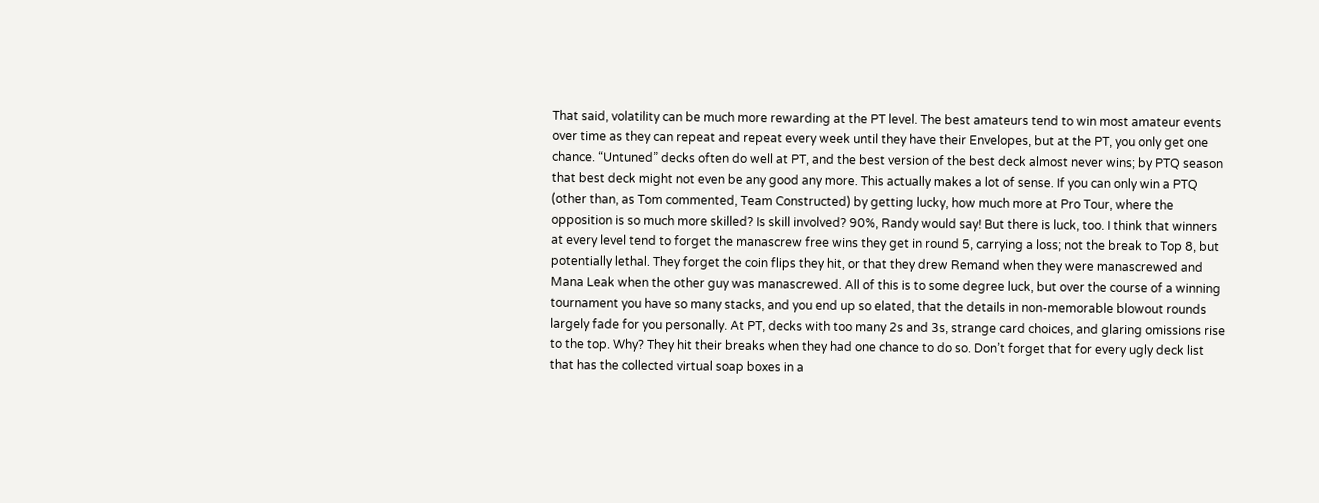That said, volatility can be much more rewarding at the PT level. The best amateurs tend to win most amateur events over time as they can repeat and repeat every week until they have their Envelopes, but at the PT, you only get one chance. “Untuned” decks often do well at PT, and the best version of the best deck almost never wins; by PTQ season that best deck might not even be any good any more. This actually makes a lot of sense. If you can only win a PTQ (other than, as Tom commented, Team Constructed) by getting lucky, how much more at Pro Tour, where the opposition is so much more skilled? Is skill involved? 90%, Randy would say! But there is luck, too. I think that winners at every level tend to forget the manascrew free wins they get in round 5, carrying a loss; not the break to Top 8, but potentially lethal. They forget the coin flips they hit, or that they drew Remand when they were manascrewed and Mana Leak when the other guy was manascrewed. All of this is to some degree luck, but over the course of a winning tournament you have so many stacks, and you end up so elated, that the details in non-memorable blowout rounds largely fade for you personally. At PT, decks with too many 2s and 3s, strange card choices, and glaring omissions rise to the top. Why? They hit their breaks when they had one chance to do so. Don’t forget that for every ugly deck list that has the collected virtual soap boxes in a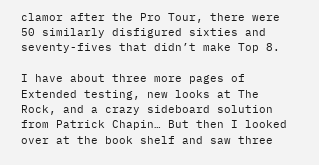clamor after the Pro Tour, there were 50 similarly disfigured sixties and seventy-fives that didn’t make Top 8.

I have about three more pages of Extended testing, new looks at The Rock, and a crazy sideboard solution from Patrick Chapin… But then I looked over at the book shelf and saw three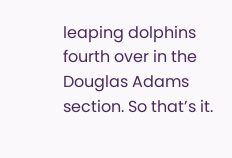leaping dolphins fourth over in the Douglas Adams section. So that’s it.